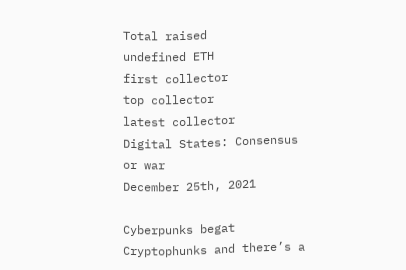Total raised
undefined ETH
first collector
top collector
latest collector
Digital States: Consensus or war
December 25th, 2021

Cyberpunks begat Cryptophunks and there’s a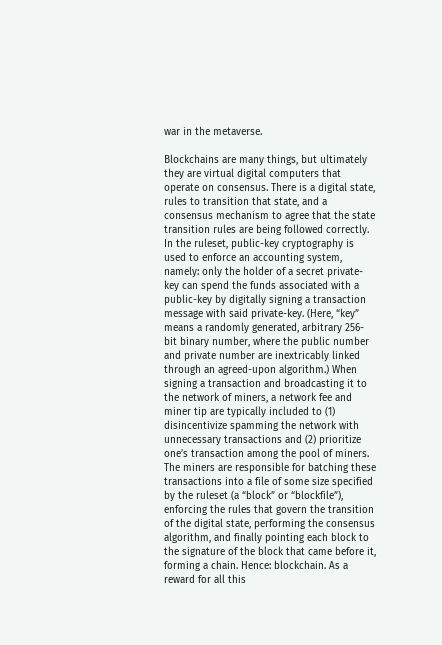war in the metaverse.

Blockchains are many things, but ultimately they are virtual digital computers that operate on consensus. There is a digital state, rules to transition that state, and a consensus mechanism to agree that the state transition rules are being followed correctly. In the ruleset, public-key cryptography is used to enforce an accounting system, namely: only the holder of a secret private-key can spend the funds associated with a public-key by digitally signing a transaction message with said private-key. (Here, “key” means a randomly generated, arbitrary 256-bit binary number, where the public number and private number are inextricably linked through an agreed-upon algorithm.) When signing a transaction and broadcasting it to the network of miners, a network fee and miner tip are typically included to (1) disincentivize spamming the network with unnecessary transactions and (2) prioritize one’s transaction among the pool of miners. The miners are responsible for batching these transactions into a file of some size specified by the ruleset (a “block” or “blockfile”), enforcing the rules that govern the transition of the digital state, performing the consensus algorithm, and finally pointing each block to the signature of the block that came before it, forming a chain. Hence: blockchain. As a reward for all this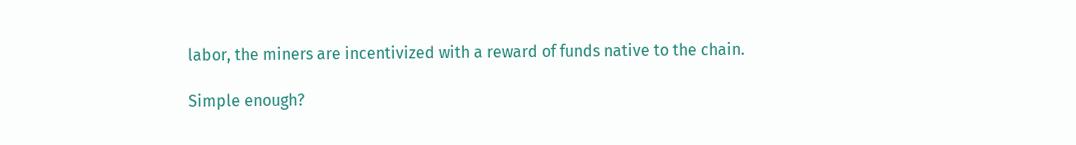labor, the miners are incentivized with a reward of funds native to the chain.

Simple enough?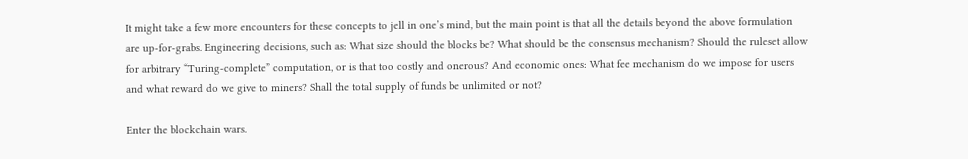It might take a few more encounters for these concepts to jell in one’s mind, but the main point is that all the details beyond the above formulation are up-for-grabs. Engineering decisions, such as: What size should the blocks be? What should be the consensus mechanism? Should the ruleset allow for arbitrary “Turing-complete” computation, or is that too costly and onerous? And economic ones: What fee mechanism do we impose for users and what reward do we give to miners? Shall the total supply of funds be unlimited or not?

Enter the blockchain wars.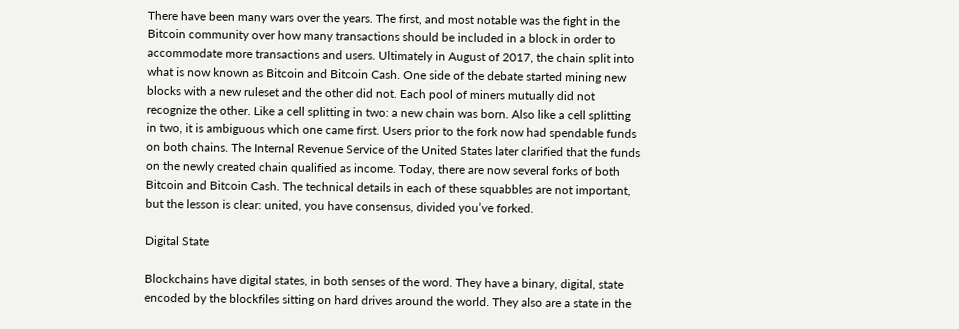There have been many wars over the years. The first, and most notable was the fight in the Bitcoin community over how many transactions should be included in a block in order to accommodate more transactions and users. Ultimately in August of 2017, the chain split into what is now known as Bitcoin and Bitcoin Cash. One side of the debate started mining new blocks with a new ruleset and the other did not. Each pool of miners mutually did not recognize the other. Like a cell splitting in two: a new chain was born. Also like a cell splitting in two, it is ambiguous which one came first. Users prior to the fork now had spendable funds on both chains. The Internal Revenue Service of the United States later clarified that the funds on the newly created chain qualified as income. Today, there are now several forks of both Bitcoin and Bitcoin Cash. The technical details in each of these squabbles are not important, but the lesson is clear: united, you have consensus, divided you’ve forked.

Digital State

Blockchains have digital states, in both senses of the word. They have a binary, digital, state encoded by the blockfiles sitting on hard drives around the world. They also are a state in the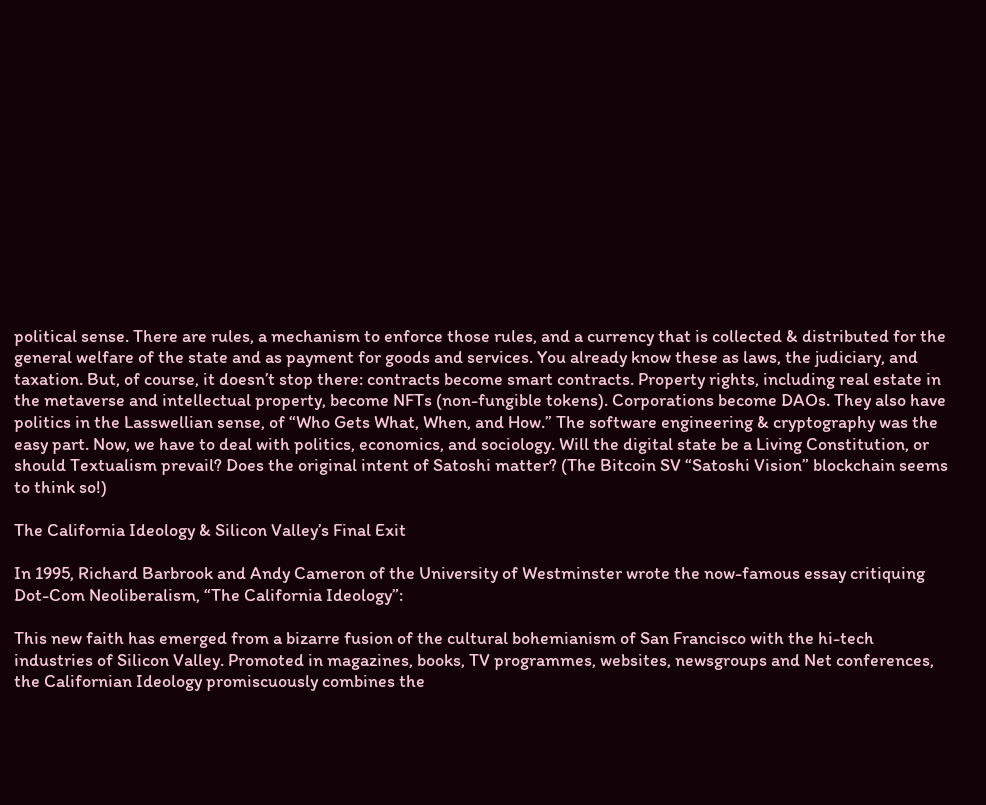political sense. There are rules, a mechanism to enforce those rules, and a currency that is collected & distributed for the general welfare of the state and as payment for goods and services. You already know these as laws, the judiciary, and taxation. But, of course, it doesn’t stop there: contracts become smart contracts. Property rights, including real estate in the metaverse and intellectual property, become NFTs (non-fungible tokens). Corporations become DAOs. They also have politics in the Lasswellian sense, of “Who Gets What, When, and How.” The software engineering & cryptography was the easy part. Now, we have to deal with politics, economics, and sociology. Will the digital state be a Living Constitution, or should Textualism prevail? Does the original intent of Satoshi matter? (The Bitcoin SV “Satoshi Vision” blockchain seems to think so!)

The California Ideology & Silicon Valley’s Final Exit

In 1995, Richard Barbrook and Andy Cameron of the University of Westminster wrote the now-famous essay critiquing Dot-Com Neoliberalism, “The California Ideology”:

This new faith has emerged from a bizarre fusion of the cultural bohemianism of San Francisco with the hi-tech industries of Silicon Valley. Promoted in magazines, books, TV programmes, websites, newsgroups and Net conferences, the Californian Ideology promiscuously combines the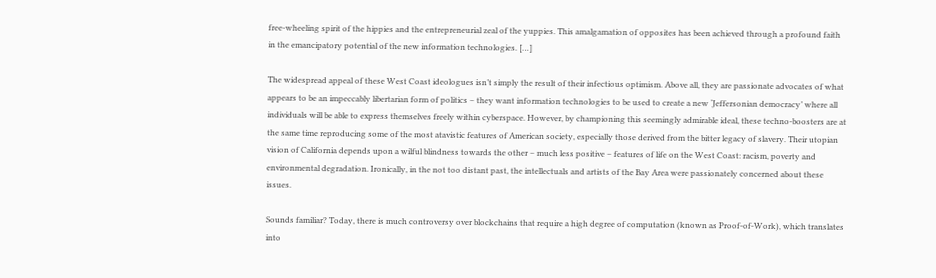free-wheeling spirit of the hippies and the entrepreneurial zeal of the yuppies. This amalgamation of opposites has been achieved through a profound faith in the emancipatory potential of the new information technologies. […]

The widespread appeal of these West Coast ideologues isn’t simply the result of their infectious optimism. Above all, they are passionate advocates of what appears to be an impeccably libertarian form of politics – they want information technologies to be used to create a new ‘Jeffersonian democracy’ where all individuals will be able to express themselves freely within cyberspace. However, by championing this seemingly admirable ideal, these techno-boosters are at the same time reproducing some of the most atavistic features of American society, especially those derived from the bitter legacy of slavery. Their utopian vision of California depends upon a wilful blindness towards the other – much less positive – features of life on the West Coast: racism, poverty and environmental degradation. Ironically, in the not too distant past, the intellectuals and artists of the Bay Area were passionately concerned about these issues.

Sounds familiar? Today, there is much controversy over blockchains that require a high degree of computation (known as Proof-of-Work), which translates into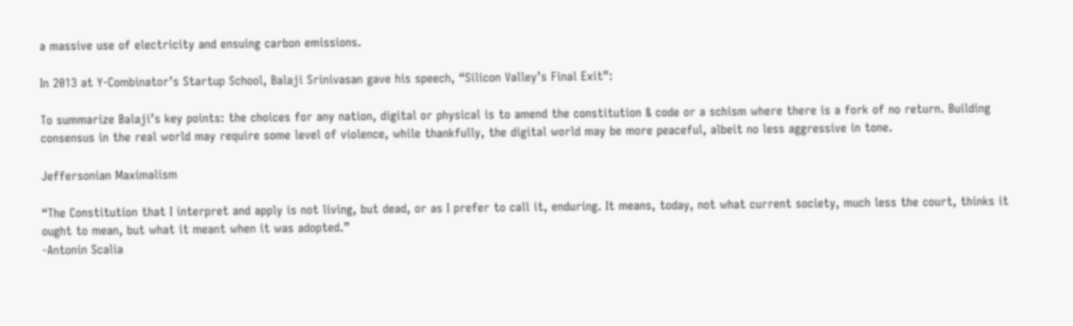a massive use of electricity and ensuing carbon emissions.

In 2013 at Y-Combinator’s Startup School, Balaji Srinivasan gave his speech, “Silicon Valley’s Final Exit”:

To summarize Balaji’s key points: the choices for any nation, digital or physical is to amend the constitution & code or a schism where there is a fork of no return. Building consensus in the real world may require some level of violence, while thankfully, the digital world may be more peaceful, albeit no less aggressive in tone.

Jeffersonian Maximalism

“The Constitution that I interpret and apply is not living, but dead, or as I prefer to call it, enduring. It means, today, not what current society, much less the court, thinks it ought to mean, but what it meant when it was adopted.”
-Antonin Scalia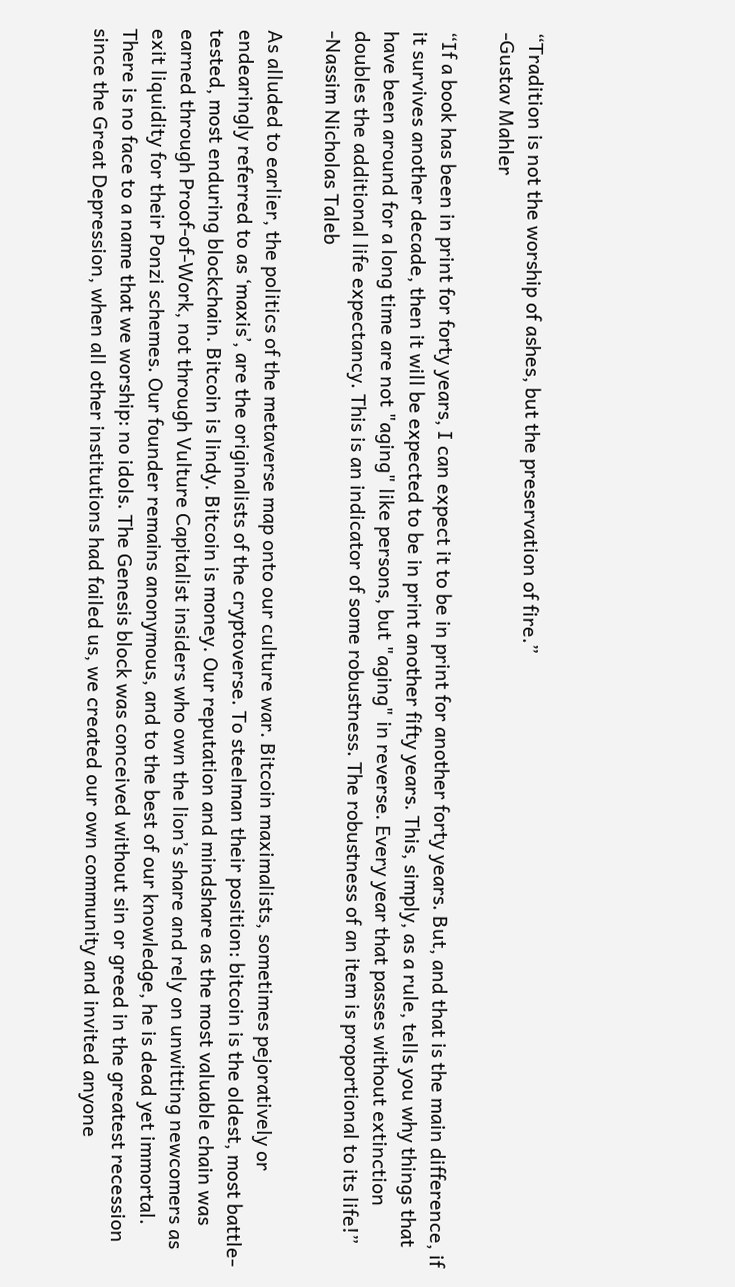“Tradition is not the worship of ashes, but the preservation of fire.”
-Gustav Mahler

“If a book has been in print for forty years, I can expect it to be in print for another forty years. But, and that is the main difference, if it survives another decade, then it will be expected to be in print another fifty years. This, simply, as a rule, tells you why things that have been around for a long time are not "aging" like persons, but "aging" in reverse. Every year that passes without extinction doubles the additional life expectancy. This is an indicator of some robustness. The robustness of an item is proportional to its life!”
-Nassim Nicholas Taleb

As alluded to earlier, the politics of the metaverse map onto our culture war. Bitcoin maximalists, sometimes pejoratively or endearingly referred to as ‘maxis’, are the originalists of the cryptoverse. To steelman their position: bitcoin is the oldest, most battle-tested, most enduring blockchain. Bitcoin is lindy. Bitcoin is money. Our reputation and mindshare as the most valuable chain was earned through Proof-of-Work, not through Vulture Capitalist insiders who own the lion’s share and rely on unwitting newcomers as exit liquidity for their Ponzi schemes. Our founder remains anonymous, and to the best of our knowledge, he is dead yet immortal. There is no face to a name that we worship: no idols. The Genesis block was conceived without sin or greed in the greatest recession since the Great Depression, when all other institutions had failed us, we created our own community and invited anyone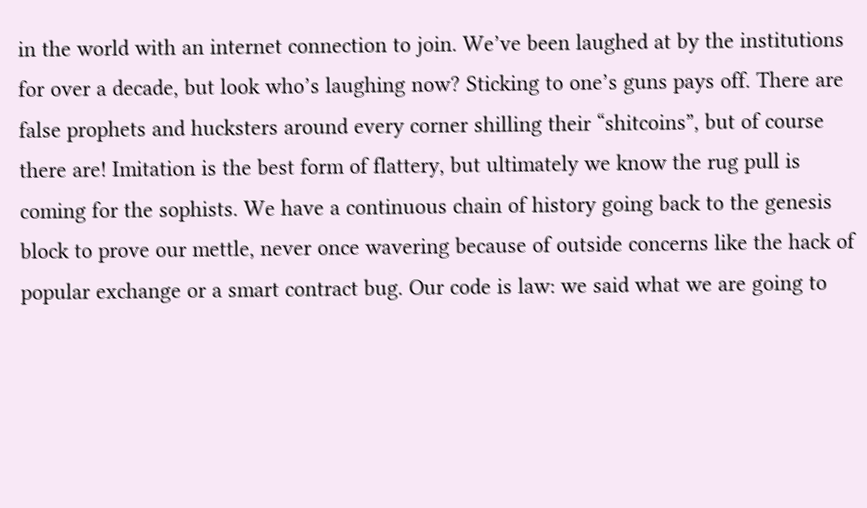in the world with an internet connection to join. We’ve been laughed at by the institutions for over a decade, but look who’s laughing now? Sticking to one’s guns pays off. There are false prophets and hucksters around every corner shilling their “shitcoins”, but of course there are! Imitation is the best form of flattery, but ultimately we know the rug pull is coming for the sophists. We have a continuous chain of history going back to the genesis block to prove our mettle, never once wavering because of outside concerns like the hack of popular exchange or a smart contract bug. Our code is law: we said what we are going to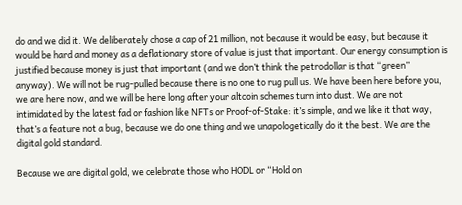do and we did it. We deliberately chose a cap of 21 million, not because it would be easy, but because it would be hard and money as a deflationary store of value is just that important. Our energy consumption is justified because money is just that important (and we don’t think the petrodollar is that “green” anyway). We will not be rug-pulled because there is no one to rug pull us. We have been here before you, we are here now, and we will be here long after your altcoin schemes turn into dust. We are not intimidated by the latest fad or fashion like NFTs or Proof-of-Stake: it’s simple, and we like it that way, that’s a feature not a bug, because we do one thing and we unapologetically do it the best. We are the digital gold standard.

Because we are digital gold, we celebrate those who HODL or “Hold on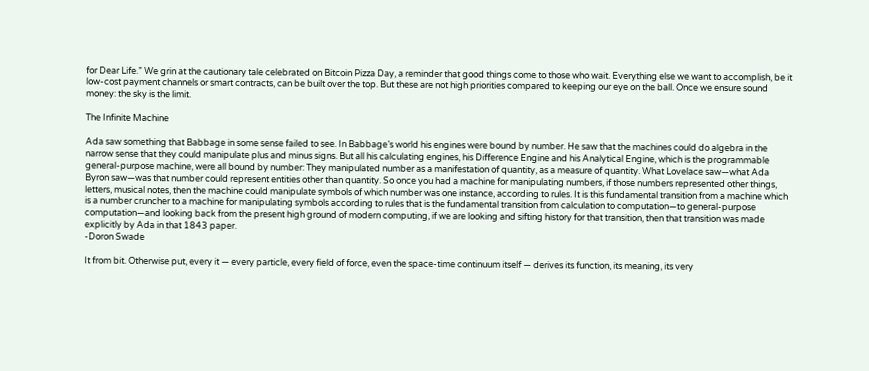for Dear Life.” We grin at the cautionary tale celebrated on Bitcoin Pizza Day, a reminder that good things come to those who wait. Everything else we want to accomplish, be it low-cost payment channels or smart contracts, can be built over the top. But these are not high priorities compared to keeping our eye on the ball. Once we ensure sound money: the sky is the limit.

The Infinite Machine

Ada saw something that Babbage in some sense failed to see. In Babbage’s world his engines were bound by number. He saw that the machines could do algebra in the narrow sense that they could manipulate plus and minus signs. But all his calculating engines, his Difference Engine and his Analytical Engine, which is the programmable general-purpose machine, were all bound by number: They manipulated number as a manifestation of quantity, as a measure of quantity. What Lovelace saw—what Ada Byron saw—was that number could represent entities other than quantity. So once you had a machine for manipulating numbers, if those numbers represented other things, letters, musical notes, then the machine could manipulate symbols of which number was one instance, according to rules. It is this fundamental transition from a machine which is a number cruncher to a machine for manipulating symbols according to rules that is the fundamental transition from calculation to computation—to general-purpose computation—and looking back from the present high ground of modern computing, if we are looking and sifting history for that transition, then that transition was made explicitly by Ada in that 1843 paper.
-Doron Swade

It from bit. Otherwise put, every it — every particle, every field of force, even the space-time continuum itself — derives its function, its meaning, its very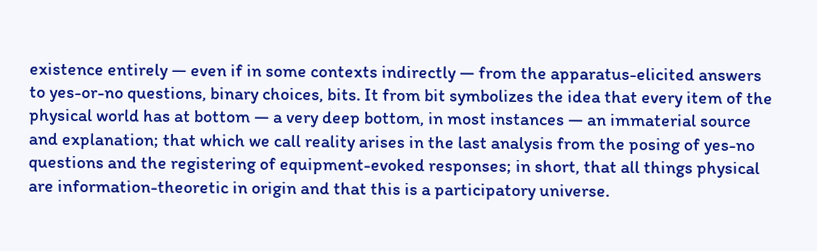existence entirely — even if in some contexts indirectly — from the apparatus-elicited answers to yes-or-no questions, binary choices, bits. It from bit symbolizes the idea that every item of the physical world has at bottom — a very deep bottom, in most instances — an immaterial source and explanation; that which we call reality arises in the last analysis from the posing of yes-no questions and the registering of equipment-evoked responses; in short, that all things physical are information-theoretic in origin and that this is a participatory universe.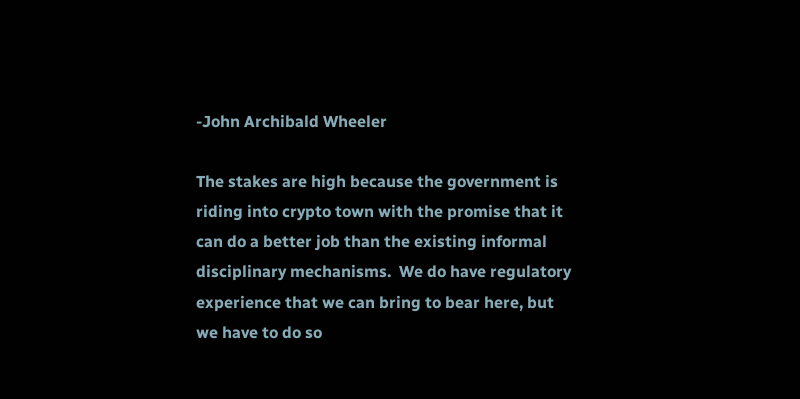-John Archibald Wheeler

The stakes are high because the government is riding into crypto town with the promise that it can do a better job than the existing informal disciplinary mechanisms.  We do have regulatory experience that we can bring to bear here, but we have to do so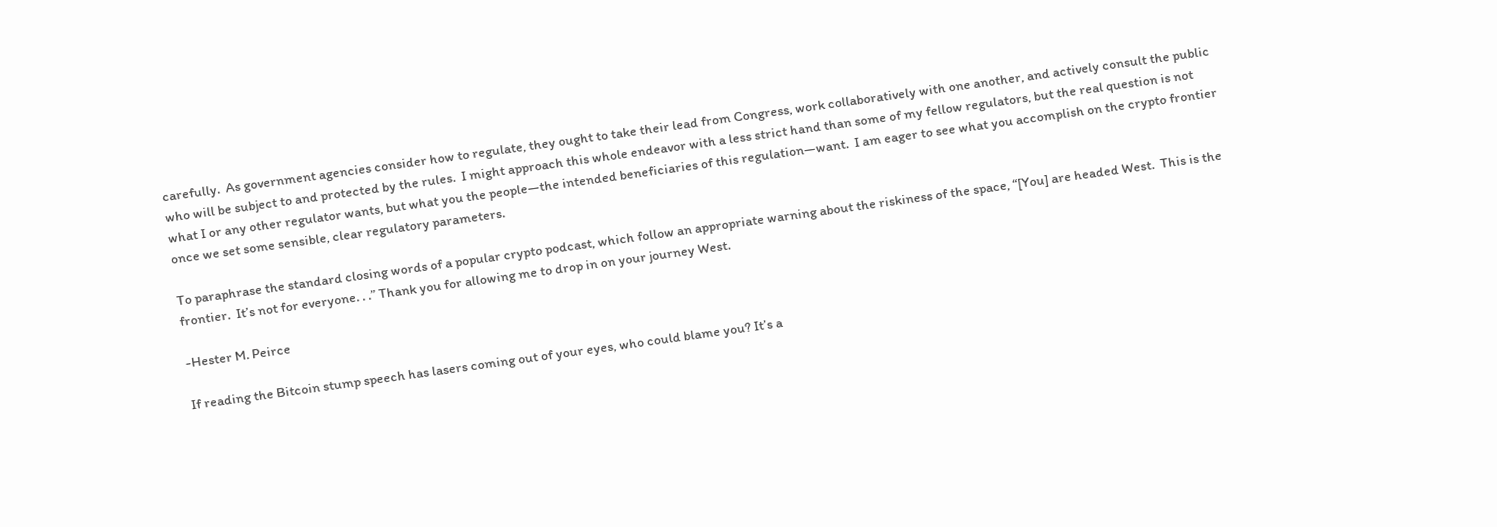carefully.  As government agencies consider how to regulate, they ought to take their lead from Congress, work collaboratively with one another, and actively consult the public who will be subject to and protected by the rules.  I might approach this whole endeavor with a less strict hand than some of my fellow regulators, but the real question is not what I or any other regulator wants, but what you the people—the intended beneficiaries of this regulation—want.  I am eager to see what you accomplish on the crypto frontier once we set some sensible, clear regulatory parameters.

To paraphrase the standard closing words of a popular crypto podcast, which follow an appropriate warning about the riskiness of the space, “[You] are headed West.  This is the frontier.  It’s not for everyone. . .” Thank you for allowing me to drop in on your journey West.

-Hester M. Peirce

If reading the Bitcoin stump speech has lasers coming out of your eyes, who could blame you? It’s a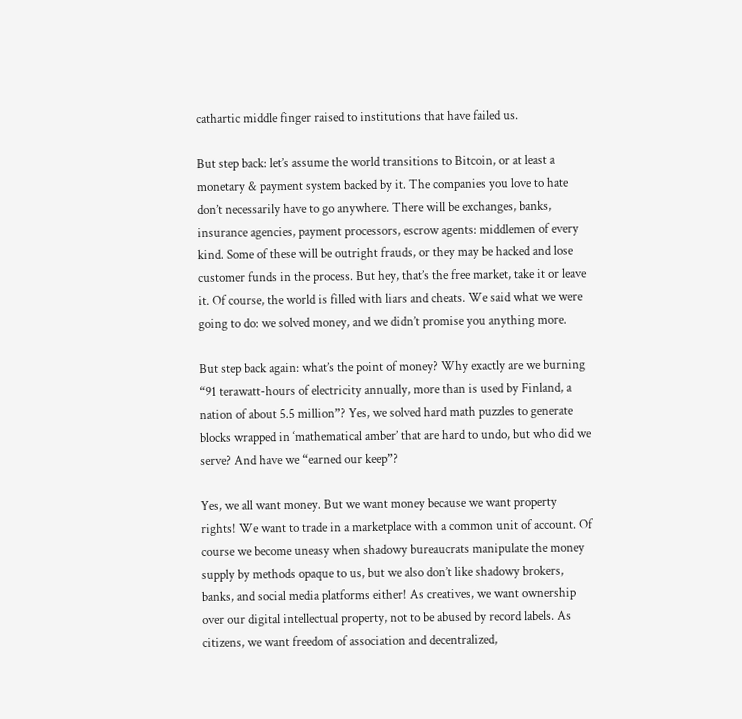cathartic middle finger raised to institutions that have failed us.

But step back: let’s assume the world transitions to Bitcoin, or at least a monetary & payment system backed by it. The companies you love to hate don’t necessarily have to go anywhere. There will be exchanges, banks, insurance agencies, payment processors, escrow agents: middlemen of every kind. Some of these will be outright frauds, or they may be hacked and lose customer funds in the process. But hey, that’s the free market, take it or leave it. Of course, the world is filled with liars and cheats. We said what we were going to do: we solved money, and we didn’t promise you anything more.

But step back again: what’s the point of money? Why exactly are we burning “91 terawatt-hours of electricity annually, more than is used by Finland, a nation of about 5.5 million”? Yes, we solved hard math puzzles to generate blocks wrapped in ‘mathematical amber’ that are hard to undo, but who did we serve? And have we “earned our keep”?

Yes, we all want money. But we want money because we want property rights! We want to trade in a marketplace with a common unit of account. Of course we become uneasy when shadowy bureaucrats manipulate the money supply by methods opaque to us, but we also don’t like shadowy brokers, banks, and social media platforms either! As creatives, we want ownership over our digital intellectual property, not to be abused by record labels. As citizens, we want freedom of association and decentralized,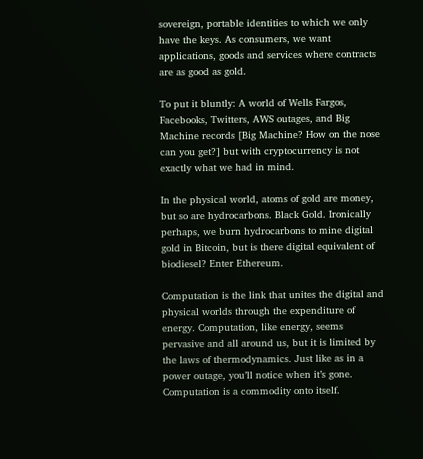sovereign, portable identities to which we only have the keys. As consumers, we want applications, goods and services where contracts are as good as gold.

To put it bluntly: A world of Wells Fargos, Facebooks, Twitters, AWS outages, and Big Machine records [Big Machine? How on the nose can you get?] but with cryptocurrency is not exactly what we had in mind.

In the physical world, atoms of gold are money, but so are hydrocarbons. Black Gold. Ironically perhaps, we burn hydrocarbons to mine digital gold in Bitcoin, but is there digital equivalent of biodiesel? Enter Ethereum.

Computation is the link that unites the digital and physical worlds through the expenditure of energy. Computation, like energy, seems pervasive and all around us, but it is limited by the laws of thermodynamics. Just like as in a power outage, you’ll notice when it’s gone. Computation is a commodity onto itself.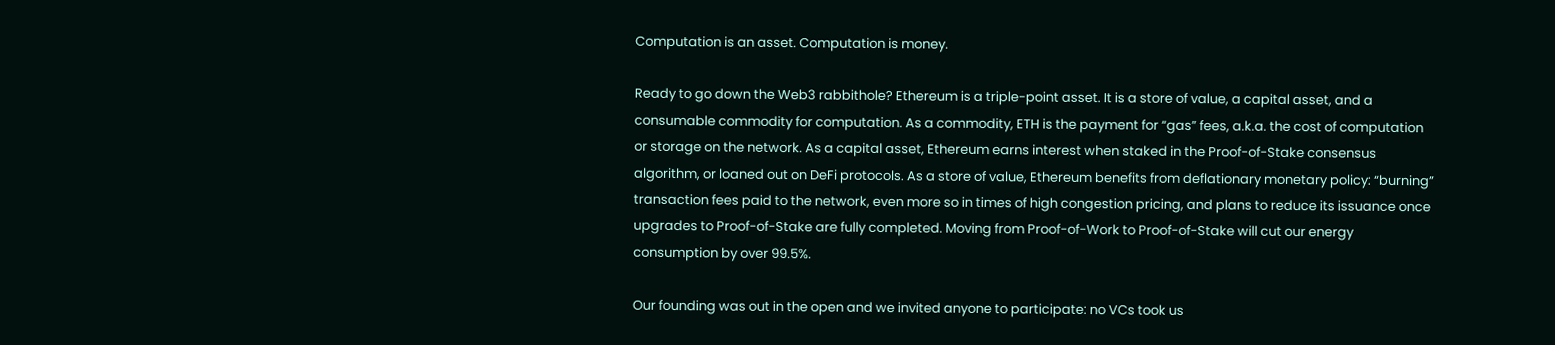Computation is an asset. Computation is money.

Ready to go down the Web3 rabbithole? Ethereum is a triple-point asset. It is a store of value, a capital asset, and a consumable commodity for computation. As a commodity, ETH is the payment for “gas” fees, a.k.a. the cost of computation or storage on the network. As a capital asset, Ethereum earns interest when staked in the Proof-of-Stake consensus algorithm, or loaned out on DeFi protocols. As a store of value, Ethereum benefits from deflationary monetary policy: “burning” transaction fees paid to the network, even more so in times of high congestion pricing, and plans to reduce its issuance once upgrades to Proof-of-Stake are fully completed. Moving from Proof-of-Work to Proof-of-Stake will cut our energy consumption by over 99.5%.

Our founding was out in the open and we invited anyone to participate: no VCs took us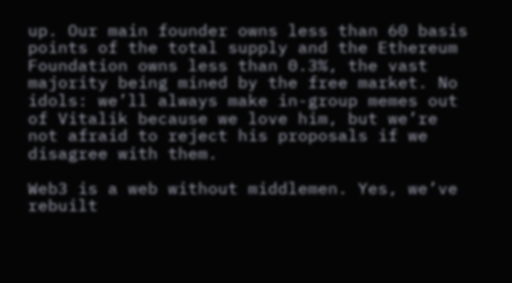up. Our main founder owns less than 60 basis points of the total supply and the Ethereum Foundation owns less than 0.3%, the vast majority being mined by the free market. No idols: we’ll always make in-group memes out of Vitalik because we love him, but we’re not afraid to reject his proposals if we disagree with them.

Web3 is a web without middlemen. Yes, we’ve rebuilt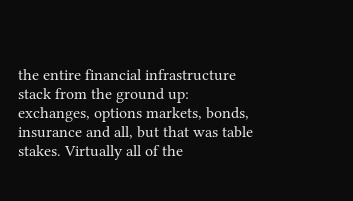the entire financial infrastructure stack from the ground up: exchanges, options markets, bonds, insurance and all, but that was table stakes. Virtually all of the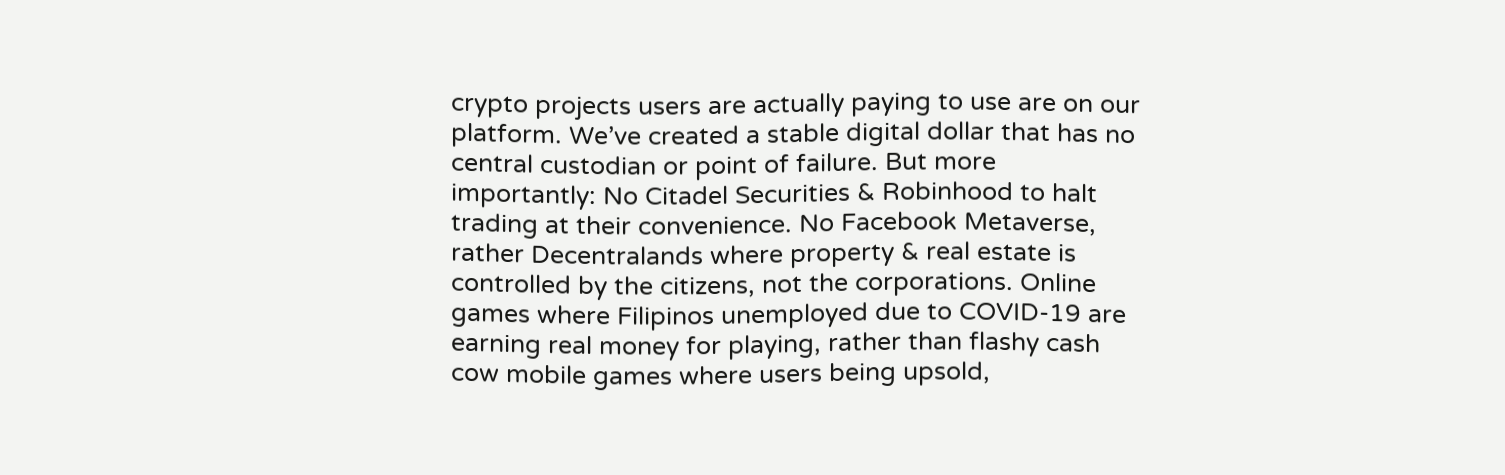crypto projects users are actually paying to use are on our platform. We’ve created a stable digital dollar that has no central custodian or point of failure. But more importantly: No Citadel Securities & Robinhood to halt trading at their convenience. No Facebook Metaverse, rather Decentralands where property & real estate is controlled by the citizens, not the corporations. Online games where Filipinos unemployed due to COVID-19 are earning real money for playing, rather than flashy cash cow mobile games where users being upsold,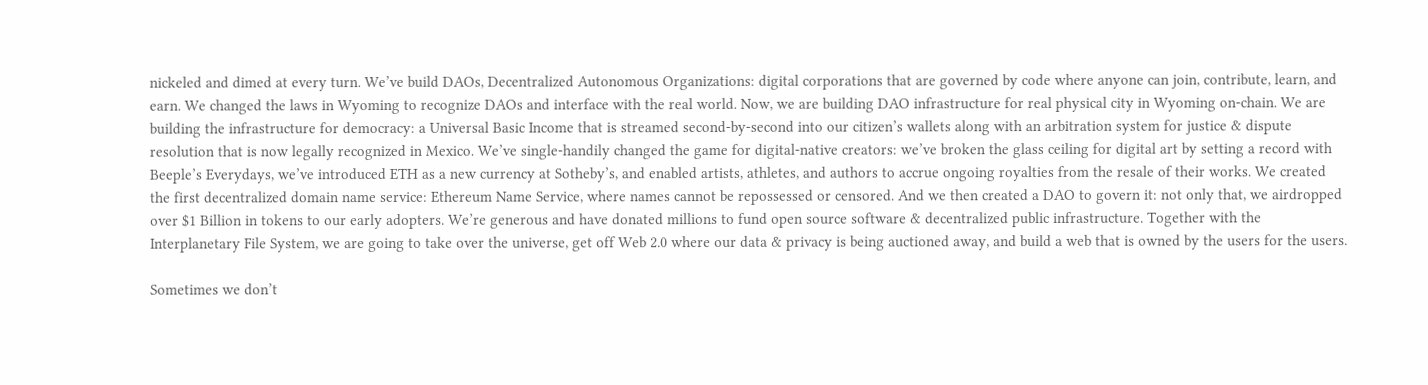nickeled and dimed at every turn. We’ve build DAOs, Decentralized Autonomous Organizations: digital corporations that are governed by code where anyone can join, contribute, learn, and earn. We changed the laws in Wyoming to recognize DAOs and interface with the real world. Now, we are building DAO infrastructure for real physical city in Wyoming on-chain. We are building the infrastructure for democracy: a Universal Basic Income that is streamed second-by-second into our citizen’s wallets along with an arbitration system for justice & dispute resolution that is now legally recognized in Mexico. We’ve single-handily changed the game for digital-native creators: we’ve broken the glass ceiling for digital art by setting a record with Beeple’s Everydays, we’ve introduced ETH as a new currency at Sotheby’s, and enabled artists, athletes, and authors to accrue ongoing royalties from the resale of their works. We created the first decentralized domain name service: Ethereum Name Service, where names cannot be repossessed or censored. And we then created a DAO to govern it: not only that, we airdropped over $1 Billion in tokens to our early adopters. We’re generous and have donated millions to fund open source software & decentralized public infrastructure. Together with the Interplanetary File System, we are going to take over the universe, get off Web 2.0 where our data & privacy is being auctioned away, and build a web that is owned by the users for the users.

Sometimes we don’t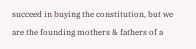succeed in buying the constitution, but we are the founding mothers & fathers of a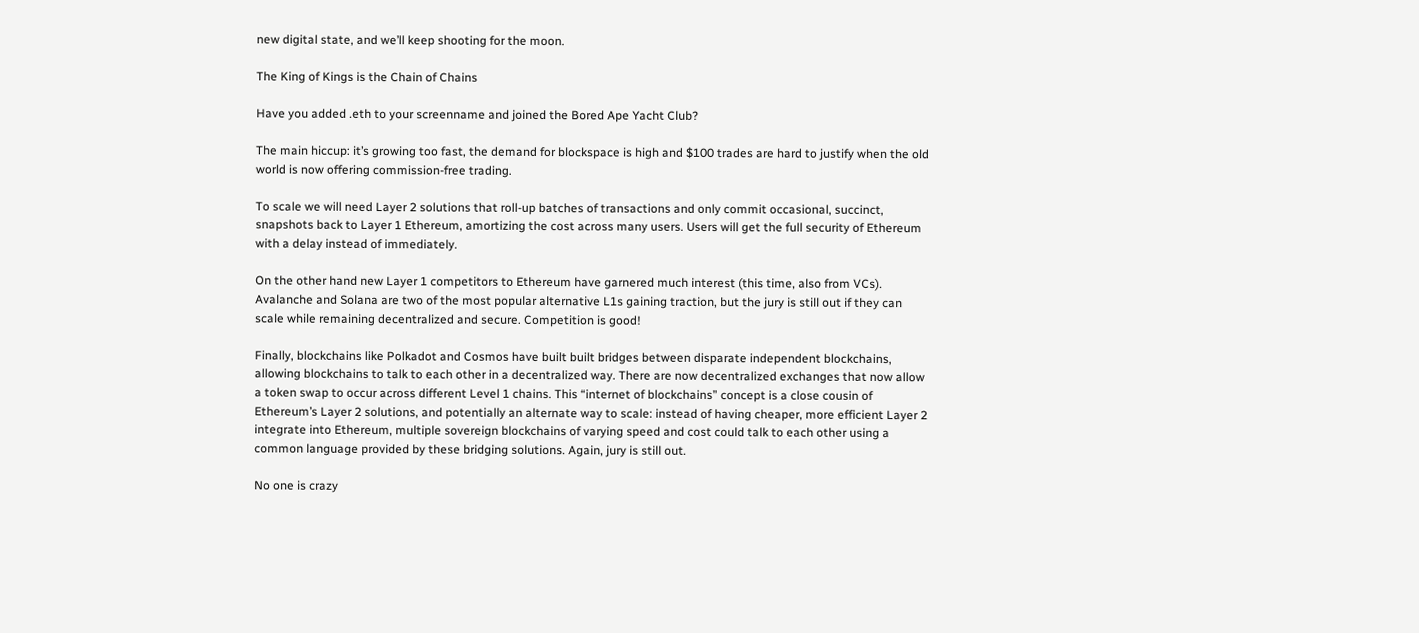new digital state, and we’ll keep shooting for the moon.

The King of Kings is the Chain of Chains

Have you added .eth to your screenname and joined the Bored Ape Yacht Club?

The main hiccup: it’s growing too fast, the demand for blockspace is high and $100 trades are hard to justify when the old world is now offering commission-free trading.

To scale we will need Layer 2 solutions that roll-up batches of transactions and only commit occasional, succinct, snapshots back to Layer 1 Ethereum, amortizing the cost across many users. Users will get the full security of Ethereum with a delay instead of immediately.

On the other hand new Layer 1 competitors to Ethereum have garnered much interest (this time, also from VCs). Avalanche and Solana are two of the most popular alternative L1s gaining traction, but the jury is still out if they can scale while remaining decentralized and secure. Competition is good!

Finally, blockchains like Polkadot and Cosmos have built built bridges between disparate independent blockchains, allowing blockchains to talk to each other in a decentralized way. There are now decentralized exchanges that now allow a token swap to occur across different Level 1 chains. This “internet of blockchains” concept is a close cousin of Ethereum’s Layer 2 solutions, and potentially an alternate way to scale: instead of having cheaper, more efficient Layer 2 integrate into Ethereum, multiple sovereign blockchains of varying speed and cost could talk to each other using a common language provided by these bridging solutions. Again, jury is still out.

No one is crazy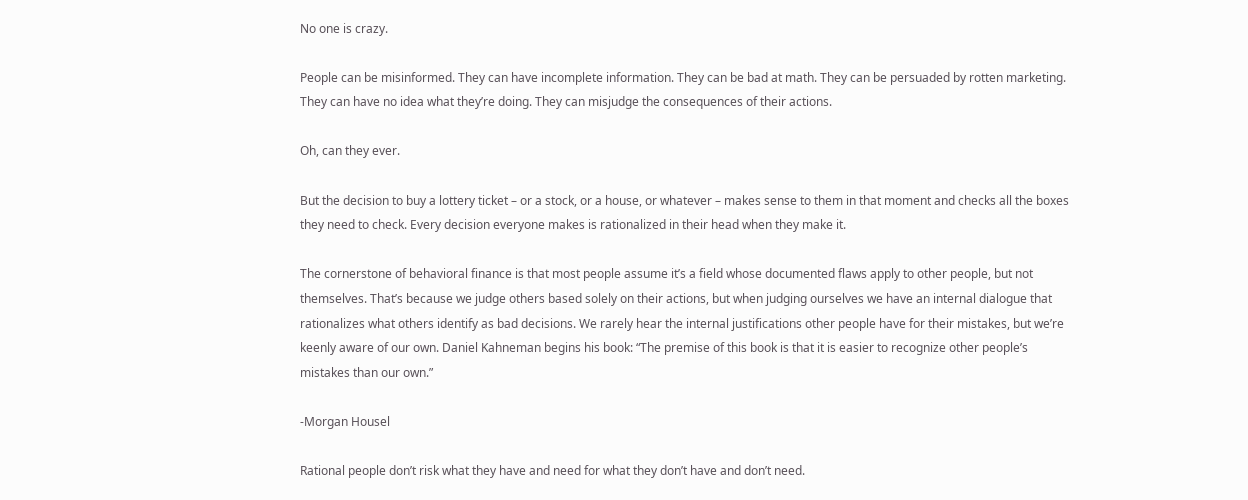No one is crazy.

People can be misinformed. They can have incomplete information. They can be bad at math. They can be persuaded by rotten marketing. They can have no idea what they’re doing. They can misjudge the consequences of their actions.

Oh, can they ever.

But the decision to buy a lottery ticket – or a stock, or a house, or whatever – makes sense to them in that moment and checks all the boxes they need to check. Every decision everyone makes is rationalized in their head when they make it.

The cornerstone of behavioral finance is that most people assume it’s a field whose documented flaws apply to other people, but not themselves. That’s because we judge others based solely on their actions, but when judging ourselves we have an internal dialogue that rationalizes what others identify as bad decisions. We rarely hear the internal justifications other people have for their mistakes, but we’re keenly aware of our own. Daniel Kahneman begins his book: “The premise of this book is that it is easier to recognize other people’s mistakes than our own.”

-Morgan Housel

Rational people don’t risk what they have and need for what they don’t have and don’t need.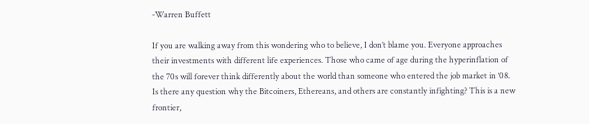-Warren Buffett

If you are walking away from this wondering who to believe, I don’t blame you. Everyone approaches their investments with different life experiences. Those who came of age during the hyperinflation of the 70s will forever think differently about the world than someone who entered the job market in ‘08. Is there any question why the Bitcoiners, Ethereans, and others are constantly infighting? This is a new frontier,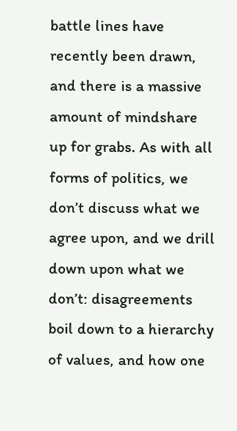battle lines have recently been drawn, and there is a massive amount of mindshare up for grabs. As with all forms of politics, we don’t discuss what we agree upon, and we drill down upon what we don’t: disagreements boil down to a hierarchy of values, and how one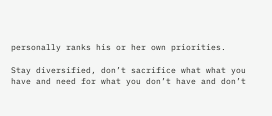personally ranks his or her own priorities.

Stay diversified, don’t sacrifice what what you have and need for what you don’t have and don’t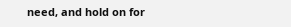need, and hold on for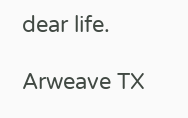dear life.

Arweave TX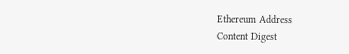Ethereum Address
Content Digest